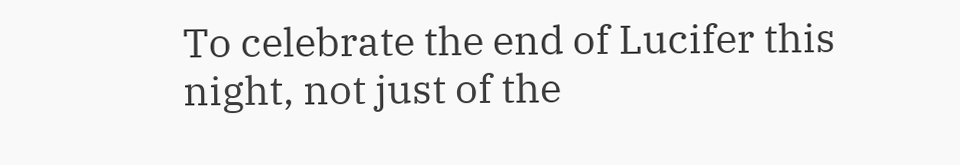To celebrate the end of Lucifer this night, not just of the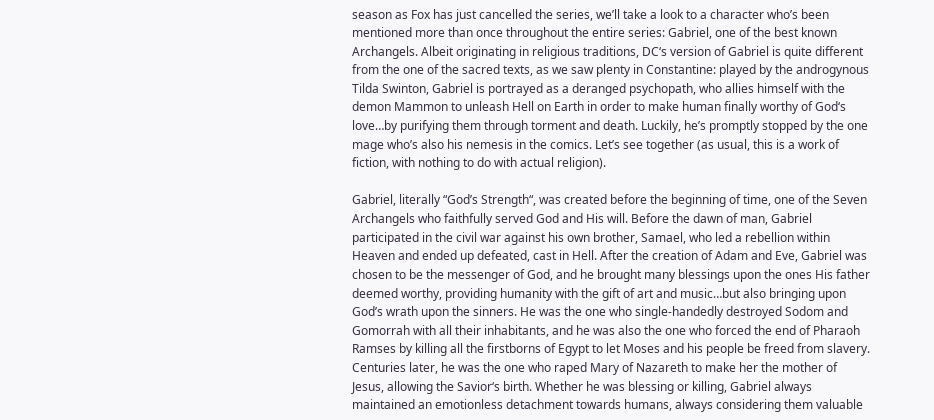season as Fox has just cancelled the series, we’ll take a look to a character who’s been mentioned more than once throughout the entire series: Gabriel, one of the best known Archangels. Albeit originating in religious traditions, DC‘s version of Gabriel is quite different from the one of the sacred texts, as we saw plenty in Constantine: played by the androgynous Tilda Swinton, Gabriel is portrayed as a deranged psychopath, who allies himself with the demon Mammon to unleash Hell on Earth in order to make human finally worthy of God‘s love…by purifying them through torment and death. Luckily, he’s promptly stopped by the one mage who’s also his nemesis in the comics. Let’s see together (as usual, this is a work of fiction, with nothing to do with actual religion).

Gabriel, literally “God’s Strength“, was created before the beginning of time, one of the Seven Archangels who faithfully served God and His will. Before the dawn of man, Gabriel participated in the civil war against his own brother, Samael, who led a rebellion within Heaven and ended up defeated, cast in Hell. After the creation of Adam and Eve, Gabriel was chosen to be the messenger of God, and he brought many blessings upon the ones His father deemed worthy, providing humanity with the gift of art and music…but also bringing upon God’s wrath upon the sinners. He was the one who single-handedly destroyed Sodom and Gomorrah with all their inhabitants, and he was also the one who forced the end of Pharaoh Ramses by killing all the firstborns of Egypt to let Moses and his people be freed from slavery. Centuries later, he was the one who raped Mary of Nazareth to make her the mother of Jesus, allowing the Savior‘s birth. Whether he was blessing or killing, Gabriel always maintained an emotionless detachment towards humans, always considering them valuable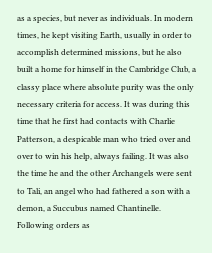as a species, but never as individuals. In modern times, he kept visiting Earth, usually in order to accomplish determined missions, but he also built a home for himself in the Cambridge Club, a classy place where absolute purity was the only necessary criteria for access. It was during this time that he first had contacts with Charlie Patterson, a despicable man who tried over and over to win his help, always failing. It was also the time he and the other Archangels were sent to Tali, an angel who had fathered a son with a demon, a Succubus named Chantinelle. Following orders as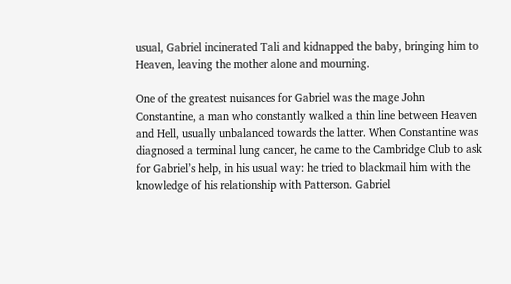usual, Gabriel incinerated Tali and kidnapped the baby, bringing him to Heaven, leaving the mother alone and mourning.

One of the greatest nuisances for Gabriel was the mage John Constantine, a man who constantly walked a thin line between Heaven and Hell, usually unbalanced towards the latter. When Constantine was diagnosed a terminal lung cancer, he came to the Cambridge Club to ask for Gabriel’s help, in his usual way: he tried to blackmail him with the knowledge of his relationship with Patterson. Gabriel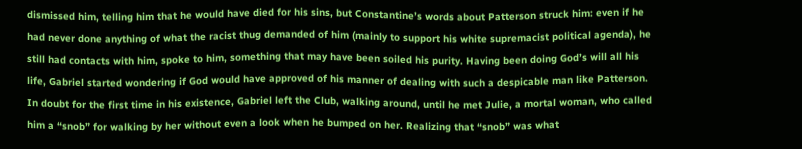dismissed him, telling him that he would have died for his sins, but Constantine’s words about Patterson struck him: even if he had never done anything of what the racist thug demanded of him (mainly to support his white supremacist political agenda), he still had contacts with him, spoke to him, something that may have been soiled his purity. Having been doing God’s will all his life, Gabriel started wondering if God would have approved of his manner of dealing with such a despicable man like Patterson. In doubt for the first time in his existence, Gabriel left the Club, walking around, until he met Julie, a mortal woman, who called him a “snob” for walking by her without even a look when he bumped on her. Realizing that “snob” was what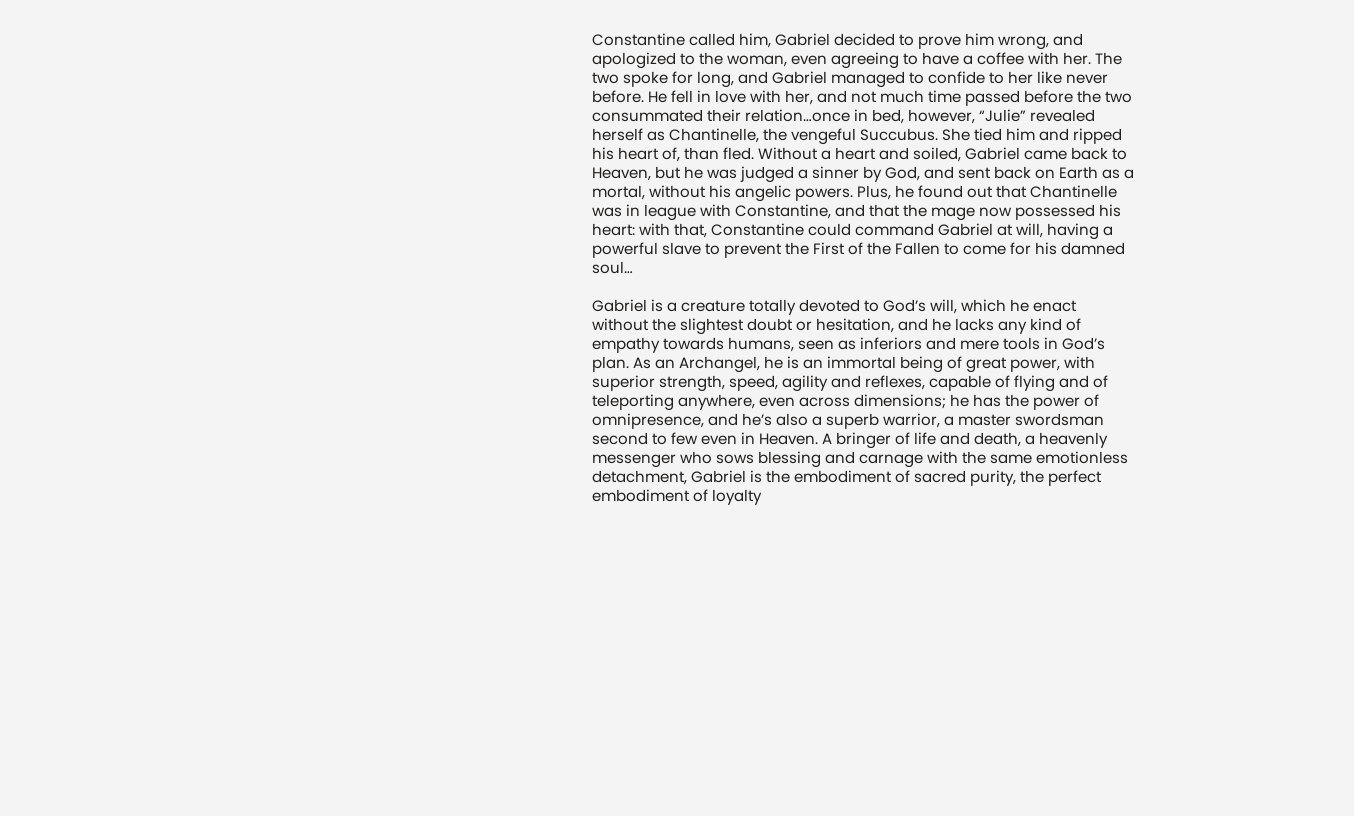Constantine called him, Gabriel decided to prove him wrong, and apologized to the woman, even agreeing to have a coffee with her. The two spoke for long, and Gabriel managed to confide to her like never before. He fell in love with her, and not much time passed before the two consummated their relation…once in bed, however, “Julie” revealed herself as Chantinelle, the vengeful Succubus. She tied him and ripped his heart of, than fled. Without a heart and soiled, Gabriel came back to Heaven, but he was judged a sinner by God, and sent back on Earth as a mortal, without his angelic powers. Plus, he found out that Chantinelle was in league with Constantine, and that the mage now possessed his heart: with that, Constantine could command Gabriel at will, having a powerful slave to prevent the First of the Fallen to come for his damned soul…

Gabriel is a creature totally devoted to God’s will, which he enact without the slightest doubt or hesitation, and he lacks any kind of empathy towards humans, seen as inferiors and mere tools in God’s plan. As an Archangel, he is an immortal being of great power, with superior strength, speed, agility and reflexes, capable of flying and of teleporting anywhere, even across dimensions; he has the power of omnipresence, and he’s also a superb warrior, a master swordsman second to few even in Heaven. A bringer of life and death, a heavenly messenger who sows blessing and carnage with the same emotionless detachment, Gabriel is the embodiment of sacred purity, the perfect embodiment of loyalty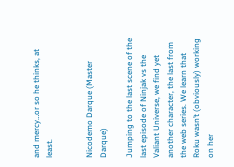and mercy…or so he thinks, at least.


Nicodemo Darque (Master Darque)

Jumping to the last scene of the last episode of Ninjak vs the Valiant Universe, we find yet another character, the last from the web series. We learn that Roku wasn’t (obviously) working on her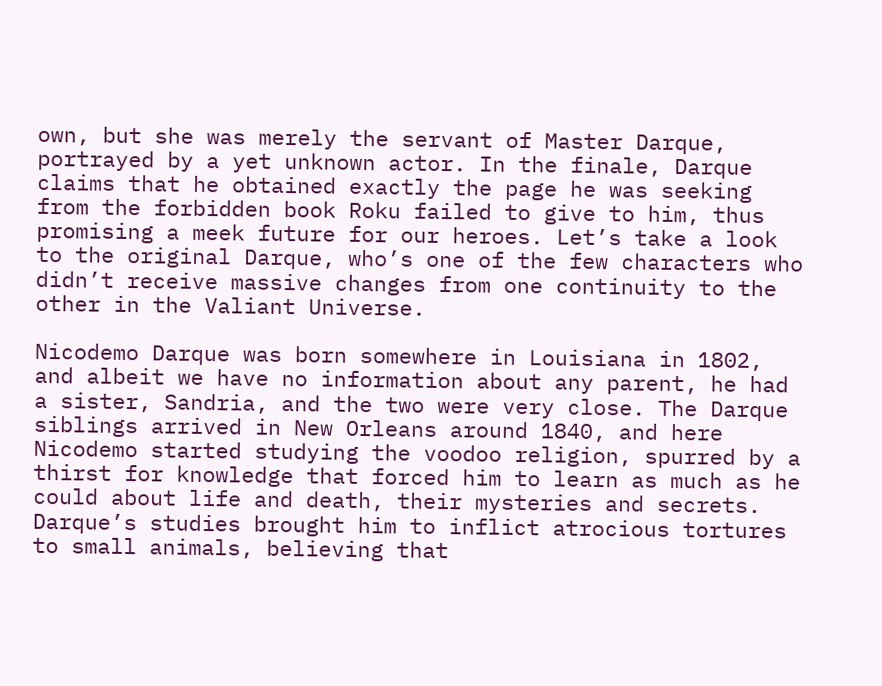own, but she was merely the servant of Master Darque, portrayed by a yet unknown actor. In the finale, Darque claims that he obtained exactly the page he was seeking from the forbidden book Roku failed to give to him, thus promising a meek future for our heroes. Let’s take a look to the original Darque, who’s one of the few characters who didn’t receive massive changes from one continuity to the other in the Valiant Universe.

Nicodemo Darque was born somewhere in Louisiana in 1802, and albeit we have no information about any parent, he had a sister, Sandria, and the two were very close. The Darque siblings arrived in New Orleans around 1840, and here Nicodemo started studying the voodoo religion, spurred by a thirst for knowledge that forced him to learn as much as he could about life and death, their mysteries and secrets. Darque’s studies brought him to inflict atrocious tortures to small animals, believing that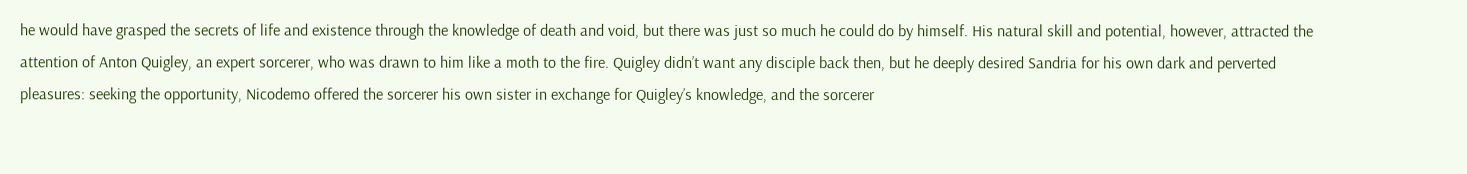he would have grasped the secrets of life and existence through the knowledge of death and void, but there was just so much he could do by himself. His natural skill and potential, however, attracted the attention of Anton Quigley, an expert sorcerer, who was drawn to him like a moth to the fire. Quigley didn’t want any disciple back then, but he deeply desired Sandria for his own dark and perverted pleasures: seeking the opportunity, Nicodemo offered the sorcerer his own sister in exchange for Quigley’s knowledge, and the sorcerer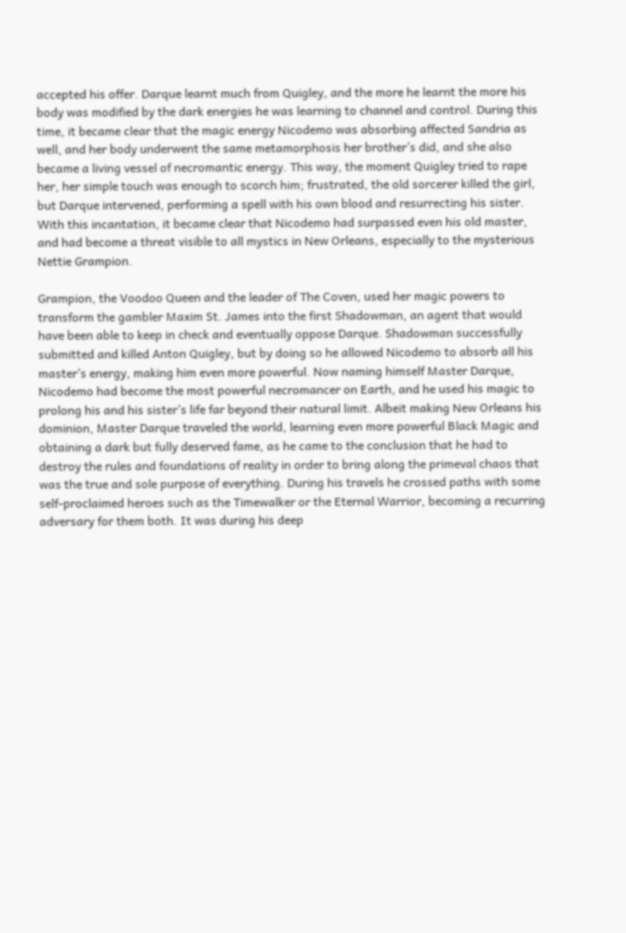accepted his offer. Darque learnt much from Quigley, and the more he learnt the more his body was modified by the dark energies he was learning to channel and control. During this time, it became clear that the magic energy Nicodemo was absorbing affected Sandria as well, and her body underwent the same metamorphosis her brother’s did, and she also became a living vessel of necromantic energy. This way, the moment Quigley tried to rape her, her simple touch was enough to scorch him; frustrated, the old sorcerer killed the girl, but Darque intervened, performing a spell with his own blood and resurrecting his sister. With this incantation, it became clear that Nicodemo had surpassed even his old master, and had become a threat visible to all mystics in New Orleans, especially to the mysterious Nettie Grampion.

Grampion, the Voodoo Queen and the leader of The Coven, used her magic powers to transform the gambler Maxim St. James into the first Shadowman, an agent that would have been able to keep in check and eventually oppose Darque. Shadowman successfully submitted and killed Anton Quigley, but by doing so he allowed Nicodemo to absorb all his master’s energy, making him even more powerful. Now naming himself Master Darque, Nicodemo had become the most powerful necromancer on Earth, and he used his magic to prolong his and his sister’s life far beyond their natural limit. Albeit making New Orleans his dominion, Master Darque traveled the world, learning even more powerful Black Magic and obtaining a dark but fully deserved fame, as he came to the conclusion that he had to destroy the rules and foundations of reality in order to bring along the primeval chaos that was the true and sole purpose of everything. During his travels he crossed paths with some self-proclaimed heroes such as the Timewalker or the Eternal Warrior, becoming a recurring adversary for them both. It was during his deep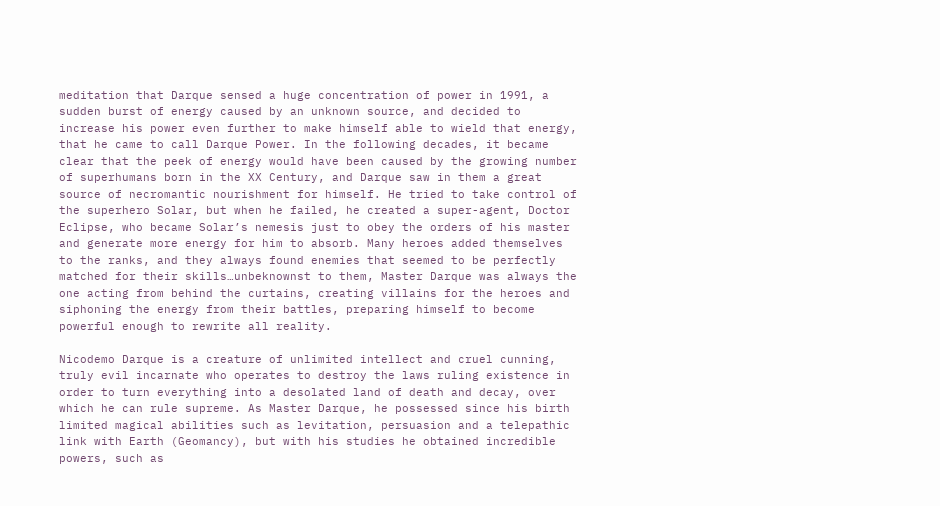meditation that Darque sensed a huge concentration of power in 1991, a sudden burst of energy caused by an unknown source, and decided to increase his power even further to make himself able to wield that energy, that he came to call Darque Power. In the following decades, it became clear that the peek of energy would have been caused by the growing number of superhumans born in the XX Century, and Darque saw in them a great source of necromantic nourishment for himself. He tried to take control of the superhero Solar, but when he failed, he created a super-agent, Doctor Eclipse, who became Solar’s nemesis just to obey the orders of his master and generate more energy for him to absorb. Many heroes added themselves to the ranks, and they always found enemies that seemed to be perfectly matched for their skills…unbeknownst to them, Master Darque was always the one acting from behind the curtains, creating villains for the heroes and siphoning the energy from their battles, preparing himself to become powerful enough to rewrite all reality.

Nicodemo Darque is a creature of unlimited intellect and cruel cunning, truly evil incarnate who operates to destroy the laws ruling existence in order to turn everything into a desolated land of death and decay, over which he can rule supreme. As Master Darque, he possessed since his birth limited magical abilities such as levitation, persuasion and a telepathic link with Earth (Geomancy), but with his studies he obtained incredible powers, such as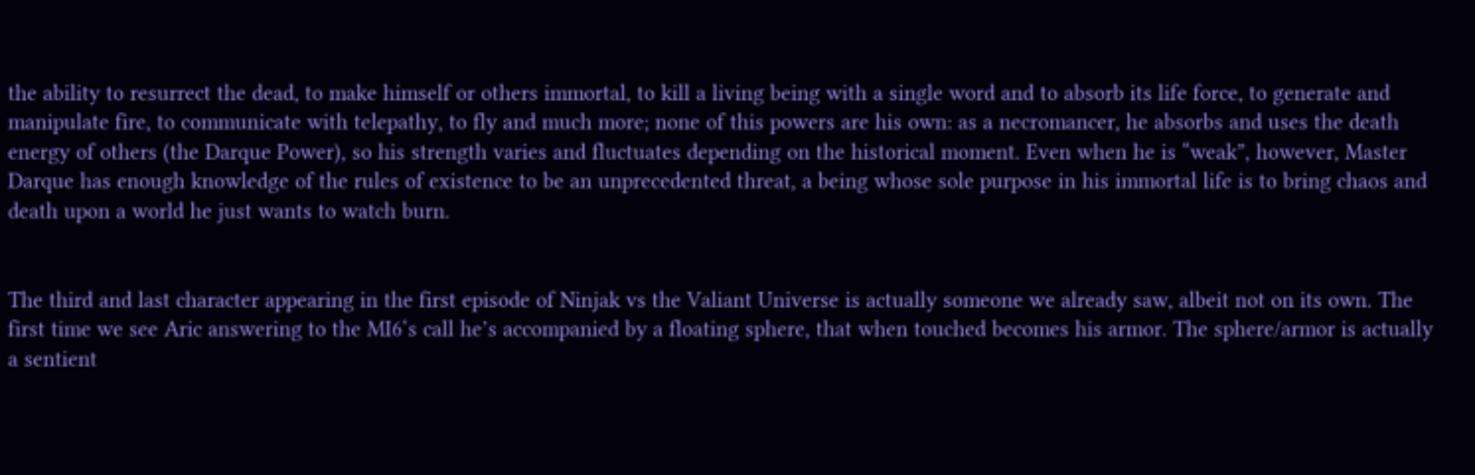the ability to resurrect the dead, to make himself or others immortal, to kill a living being with a single word and to absorb its life force, to generate and manipulate fire, to communicate with telepathy, to fly and much more; none of this powers are his own: as a necromancer, he absorbs and uses the death energy of others (the Darque Power), so his strength varies and fluctuates depending on the historical moment. Even when he is “weak”, however, Master Darque has enough knowledge of the rules of existence to be an unprecedented threat, a being whose sole purpose in his immortal life is to bring chaos and death upon a world he just wants to watch burn.


The third and last character appearing in the first episode of Ninjak vs the Valiant Universe is actually someone we already saw, albeit not on its own. The first time we see Aric answering to the MI6‘s call he’s accompanied by a floating sphere, that when touched becomes his armor. The sphere/armor is actually a sentient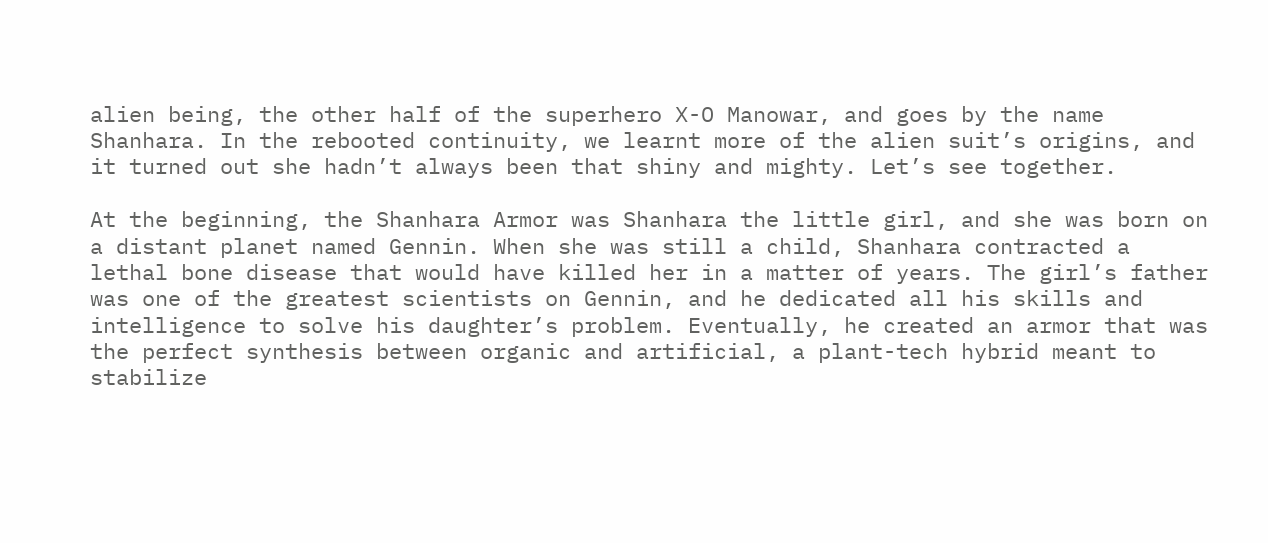alien being, the other half of the superhero X-O Manowar, and goes by the name Shanhara. In the rebooted continuity, we learnt more of the alien suit’s origins, and it turned out she hadn’t always been that shiny and mighty. Let’s see together.

At the beginning, the Shanhara Armor was Shanhara the little girl, and she was born on a distant planet named Gennin. When she was still a child, Shanhara contracted a lethal bone disease that would have killed her in a matter of years. The girl’s father was one of the greatest scientists on Gennin, and he dedicated all his skills and intelligence to solve his daughter’s problem. Eventually, he created an armor that was the perfect synthesis between organic and artificial, a plant-tech hybrid meant to stabilize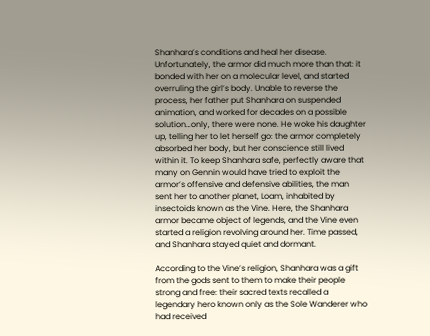Shanhara’s conditions and heal her disease. Unfortunately, the armor did much more than that: it bonded with her on a molecular level, and started overruling the girl’s body. Unable to reverse the process, her father put Shanhara on suspended animation, and worked for decades on a possible solution…only, there were none. He woke his daughter up, telling her to let herself go: the armor completely absorbed her body, but her conscience still lived within it. To keep Shanhara safe, perfectly aware that many on Gennin would have tried to exploit the armor’s offensive and defensive abilities, the man sent her to another planet, Loam, inhabited by insectoids known as the Vine. Here, the Shanhara armor became object of legends, and the Vine even started a religion revolving around her. Time passed, and Shanhara stayed quiet and dormant.

According to the Vine’s religion, Shanhara was a gift from the gods sent to them to make their people strong and free: their sacred texts recalled a legendary hero known only as the Sole Wanderer who had received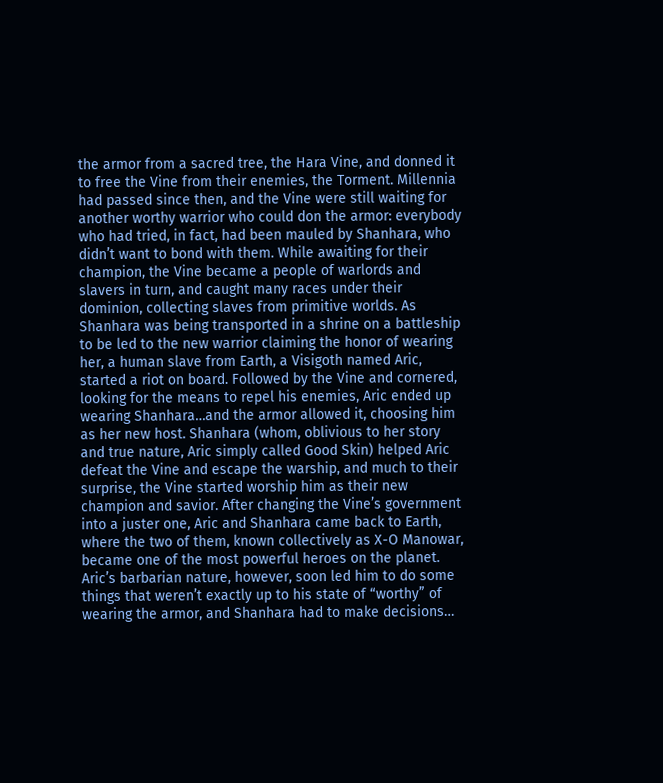the armor from a sacred tree, the Hara Vine, and donned it to free the Vine from their enemies, the Torment. Millennia had passed since then, and the Vine were still waiting for another worthy warrior who could don the armor: everybody who had tried, in fact, had been mauled by Shanhara, who didn’t want to bond with them. While awaiting for their champion, the Vine became a people of warlords and slavers in turn, and caught many races under their dominion, collecting slaves from primitive worlds. As Shanhara was being transported in a shrine on a battleship to be led to the new warrior claiming the honor of wearing her, a human slave from Earth, a Visigoth named Aric, started a riot on board. Followed by the Vine and cornered, looking for the means to repel his enemies, Aric ended up wearing Shanhara…and the armor allowed it, choosing him as her new host. Shanhara (whom, oblivious to her story and true nature, Aric simply called Good Skin) helped Aric defeat the Vine and escape the warship, and much to their surprise, the Vine started worship him as their new champion and savior. After changing the Vine’s government into a juster one, Aric and Shanhara came back to Earth, where the two of them, known collectively as X-O Manowar, became one of the most powerful heroes on the planet. Aric’s barbarian nature, however, soon led him to do some things that weren’t exactly up to his state of “worthy” of wearing the armor, and Shanhara had to make decisions…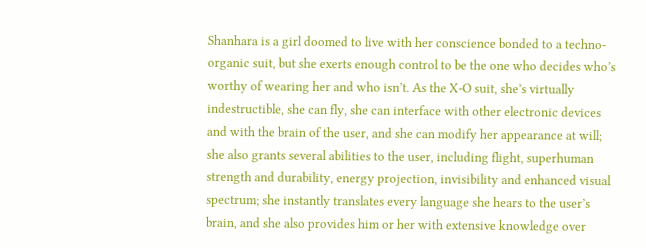Shanhara is a girl doomed to live with her conscience bonded to a techno-organic suit, but she exerts enough control to be the one who decides who’s worthy of wearing her and who isn’t. As the X-O suit, she’s virtually indestructible, she can fly, she can interface with other electronic devices and with the brain of the user, and she can modify her appearance at will; she also grants several abilities to the user, including flight, superhuman strength and durability, energy projection, invisibility and enhanced visual spectrum; she instantly translates every language she hears to the user’s brain, and she also provides him or her with extensive knowledge over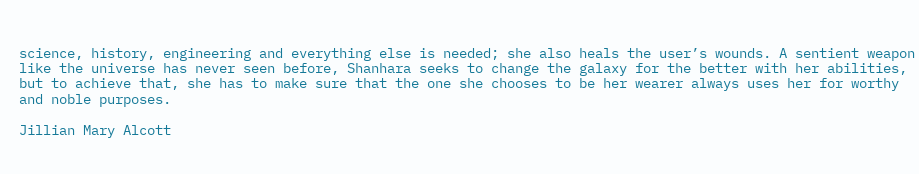science, history, engineering and everything else is needed; she also heals the user’s wounds. A sentient weapon like the universe has never seen before, Shanhara seeks to change the galaxy for the better with her abilities, but to achieve that, she has to make sure that the one she chooses to be her wearer always uses her for worthy and noble purposes.

Jillian Mary Alcott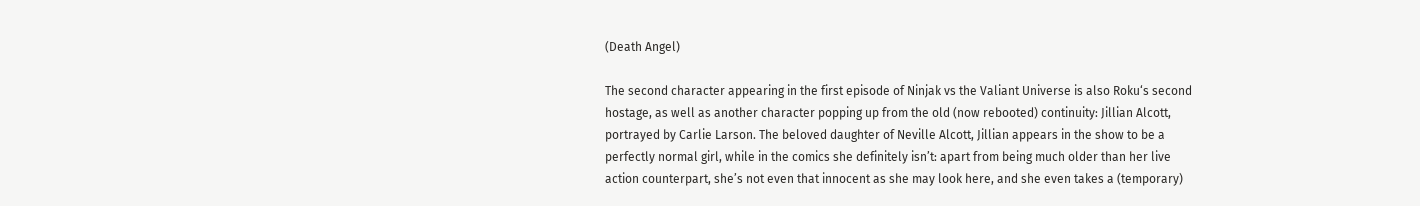(Death Angel)

The second character appearing in the first episode of Ninjak vs the Valiant Universe is also Roku‘s second hostage, as well as another character popping up from the old (now rebooted) continuity: Jillian Alcott, portrayed by Carlie Larson. The beloved daughter of Neville Alcott, Jillian appears in the show to be a perfectly normal girl, while in the comics she definitely isn’t: apart from being much older than her live action counterpart, she’s not even that innocent as she may look here, and she even takes a (temporary)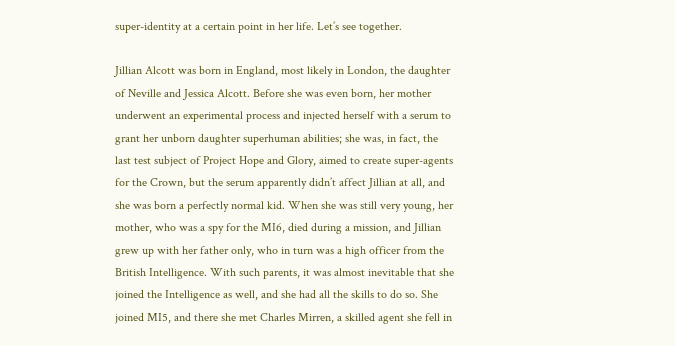super-identity at a certain point in her life. Let’s see together.

Jillian Alcott was born in England, most likely in London, the daughter of Neville and Jessica Alcott. Before she was even born, her mother underwent an experimental process and injected herself with a serum to grant her unborn daughter superhuman abilities; she was, in fact, the last test subject of Project Hope and Glory, aimed to create super-agents for the Crown, but the serum apparently didn’t affect Jillian at all, and she was born a perfectly normal kid. When she was still very young, her mother, who was a spy for the MI6, died during a mission, and Jillian grew up with her father only, who in turn was a high officer from the British Intelligence. With such parents, it was almost inevitable that she joined the Intelligence as well, and she had all the skills to do so. She joined MI5, and there she met Charles Mirren, a skilled agent she fell in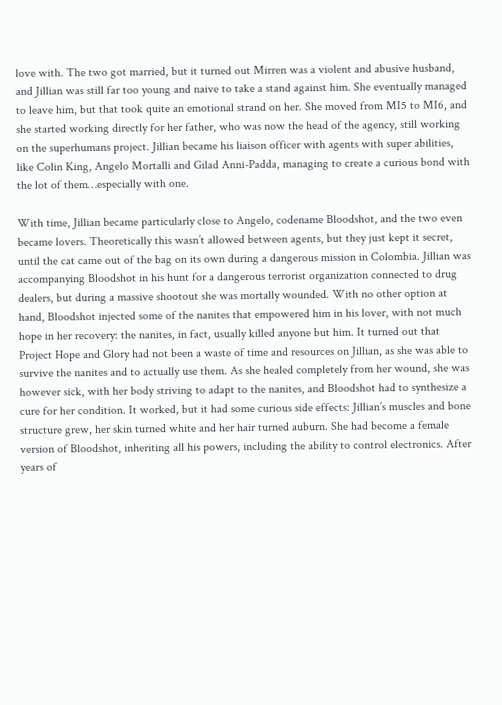love with. The two got married, but it turned out Mirren was a violent and abusive husband, and Jillian was still far too young and naive to take a stand against him. She eventually managed to leave him, but that took quite an emotional strand on her. She moved from MI5 to MI6, and she started working directly for her father, who was now the head of the agency, still working on the superhumans project. Jillian became his liaison officer with agents with super abilities, like Colin King, Angelo Mortalli and Gilad Anni-Padda, managing to create a curious bond with the lot of them…especially with one.

With time, Jillian became particularly close to Angelo, codename Bloodshot, and the two even became lovers. Theoretically this wasn’t allowed between agents, but they just kept it secret, until the cat came out of the bag on its own during a dangerous mission in Colombia. Jillian was accompanying Bloodshot in his hunt for a dangerous terrorist organization connected to drug dealers, but during a massive shootout she was mortally wounded. With no other option at hand, Bloodshot injected some of the nanites that empowered him in his lover, with not much hope in her recovery: the nanites, in fact, usually killed anyone but him. It turned out that Project Hope and Glory had not been a waste of time and resources on Jillian, as she was able to survive the nanites and to actually use them. As she healed completely from her wound, she was however sick, with her body striving to adapt to the nanites, and Bloodshot had to synthesize a cure for her condition. It worked, but it had some curious side effects: Jillian’s muscles and bone structure grew, her skin turned white and her hair turned auburn. She had become a female version of Bloodshot, inheriting all his powers, including the ability to control electronics. After years of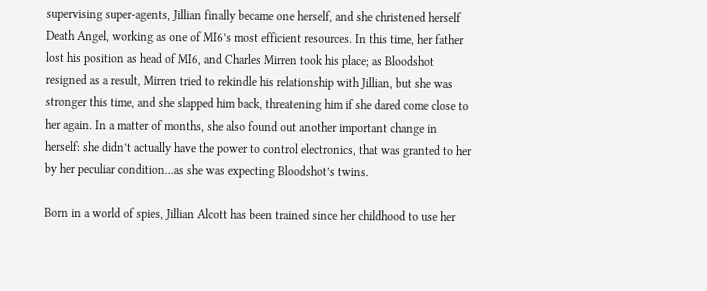supervising super-agents, Jillian finally became one herself, and she christened herself Death Angel, working as one of MI6’s most efficient resources. In this time, her father lost his position as head of MI6, and Charles Mirren took his place; as Bloodshot resigned as a result, Mirren tried to rekindle his relationship with Jillian, but she was stronger this time, and she slapped him back, threatening him if she dared come close to her again. In a matter of months, she also found out another important change in herself: she didn’t actually have the power to control electronics, that was granted to her by her peculiar condition…as she was expecting Bloodshot’s twins.

Born in a world of spies, Jillian Alcott has been trained since her childhood to use her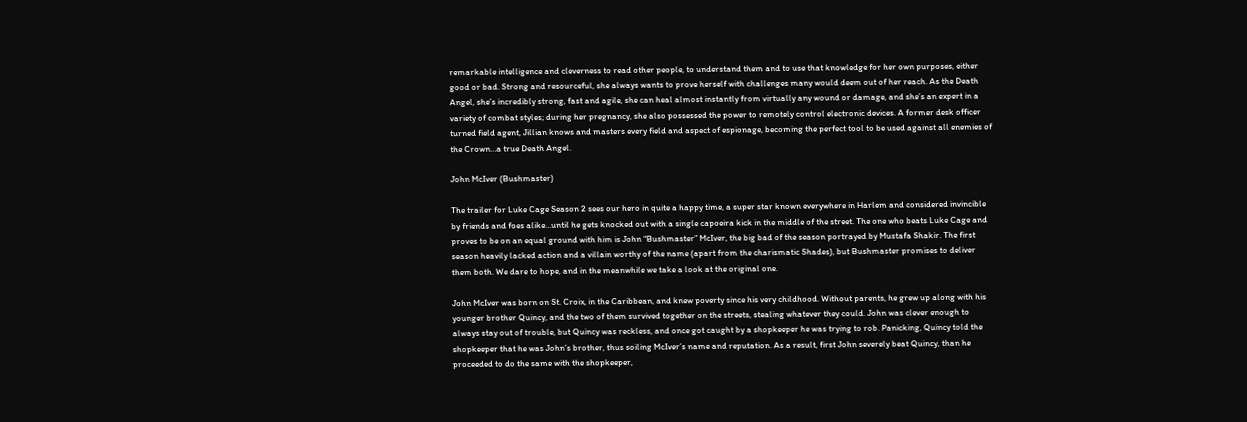remarkable intelligence and cleverness to read other people, to understand them and to use that knowledge for her own purposes, either good or bad. Strong and resourceful, she always wants to prove herself with challenges many would deem out of her reach. As the Death Angel, she’s incredibly strong, fast and agile, she can heal almost instantly from virtually any wound or damage, and she’s an expert in a variety of combat styles; during her pregnancy, she also possessed the power to remotely control electronic devices. A former desk officer turned field agent, Jillian knows and masters every field and aspect of espionage, becoming the perfect tool to be used against all enemies of the Crown…a true Death Angel.

John McIver (Bushmaster)

The trailer for Luke Cage Season 2 sees our hero in quite a happy time, a super star known everywhere in Harlem and considered invincible by friends and foes alike…until he gets knocked out with a single capoeira kick in the middle of the street. The one who beats Luke Cage and proves to be on an equal ground with him is John “Bushmaster” McIver, the big bad of the season portrayed by Mustafa Shakir. The first season heavily lacked action and a villain worthy of the name (apart from the charismatic Shades), but Bushmaster promises to deliver them both. We dare to hope, and in the meanwhile we take a look at the original one.

John McIver was born on St. Croix, in the Caribbean, and knew poverty since his very childhood. Without parents, he grew up along with his younger brother Quincy, and the two of them survived together on the streets, stealing whatever they could. John was clever enough to always stay out of trouble, but Quincy was reckless, and once got caught by a shopkeeper he was trying to rob. Panicking, Quincy told the shopkeeper that he was John’s brother, thus soiling McIver’s name and reputation. As a result, first John severely beat Quincy, than he proceeded to do the same with the shopkeeper,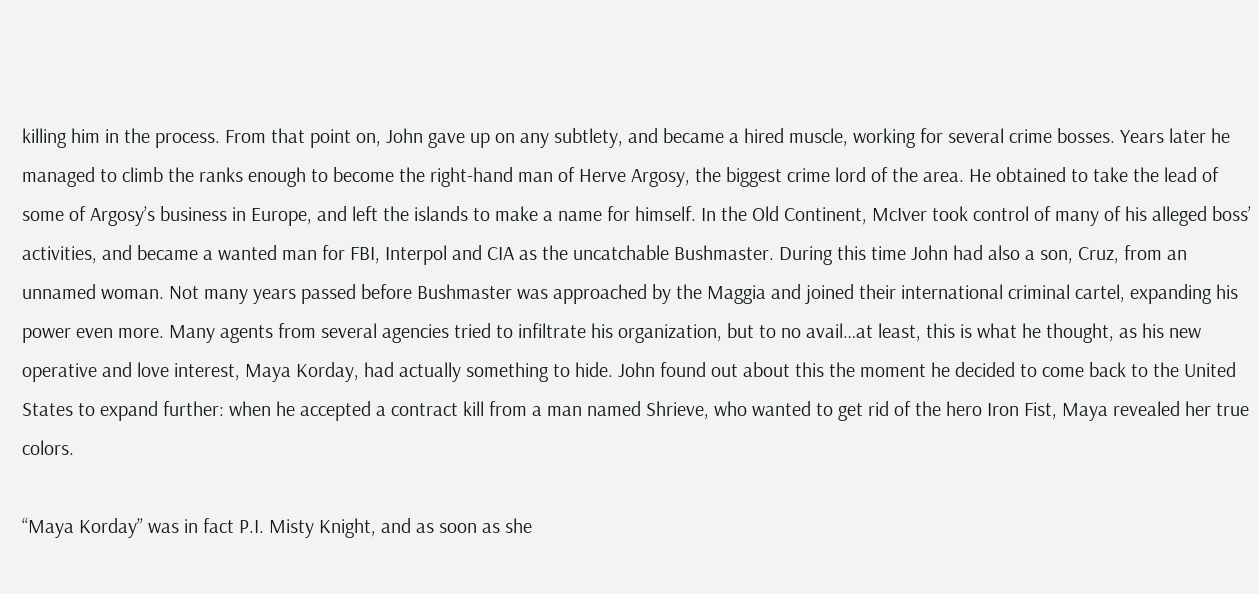killing him in the process. From that point on, John gave up on any subtlety, and became a hired muscle, working for several crime bosses. Years later he managed to climb the ranks enough to become the right-hand man of Herve Argosy, the biggest crime lord of the area. He obtained to take the lead of some of Argosy’s business in Europe, and left the islands to make a name for himself. In the Old Continent, McIver took control of many of his alleged boss’ activities, and became a wanted man for FBI, Interpol and CIA as the uncatchable Bushmaster. During this time John had also a son, Cruz, from an unnamed woman. Not many years passed before Bushmaster was approached by the Maggia and joined their international criminal cartel, expanding his power even more. Many agents from several agencies tried to infiltrate his organization, but to no avail…at least, this is what he thought, as his new operative and love interest, Maya Korday, had actually something to hide. John found out about this the moment he decided to come back to the United States to expand further: when he accepted a contract kill from a man named Shrieve, who wanted to get rid of the hero Iron Fist, Maya revealed her true colors.

“Maya Korday” was in fact P.I. Misty Knight, and as soon as she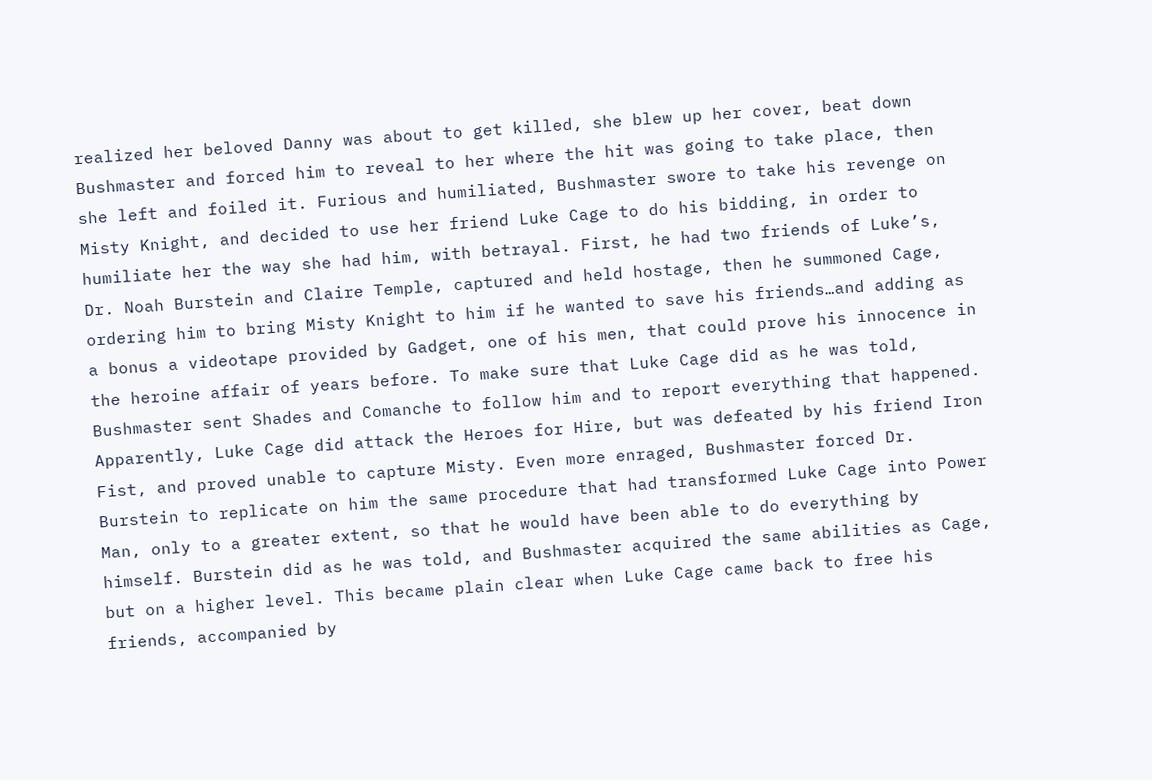realized her beloved Danny was about to get killed, she blew up her cover, beat down Bushmaster and forced him to reveal to her where the hit was going to take place, then she left and foiled it. Furious and humiliated, Bushmaster swore to take his revenge on Misty Knight, and decided to use her friend Luke Cage to do his bidding, in order to humiliate her the way she had him, with betrayal. First, he had two friends of Luke’s, Dr. Noah Burstein and Claire Temple, captured and held hostage, then he summoned Cage, ordering him to bring Misty Knight to him if he wanted to save his friends…and adding as a bonus a videotape provided by Gadget, one of his men, that could prove his innocence in the heroine affair of years before. To make sure that Luke Cage did as he was told, Bushmaster sent Shades and Comanche to follow him and to report everything that happened. Apparently, Luke Cage did attack the Heroes for Hire, but was defeated by his friend Iron Fist, and proved unable to capture Misty. Even more enraged, Bushmaster forced Dr. Burstein to replicate on him the same procedure that had transformed Luke Cage into Power Man, only to a greater extent, so that he would have been able to do everything by himself. Burstein did as he was told, and Bushmaster acquired the same abilities as Cage, but on a higher level. This became plain clear when Luke Cage came back to free his friends, accompanied by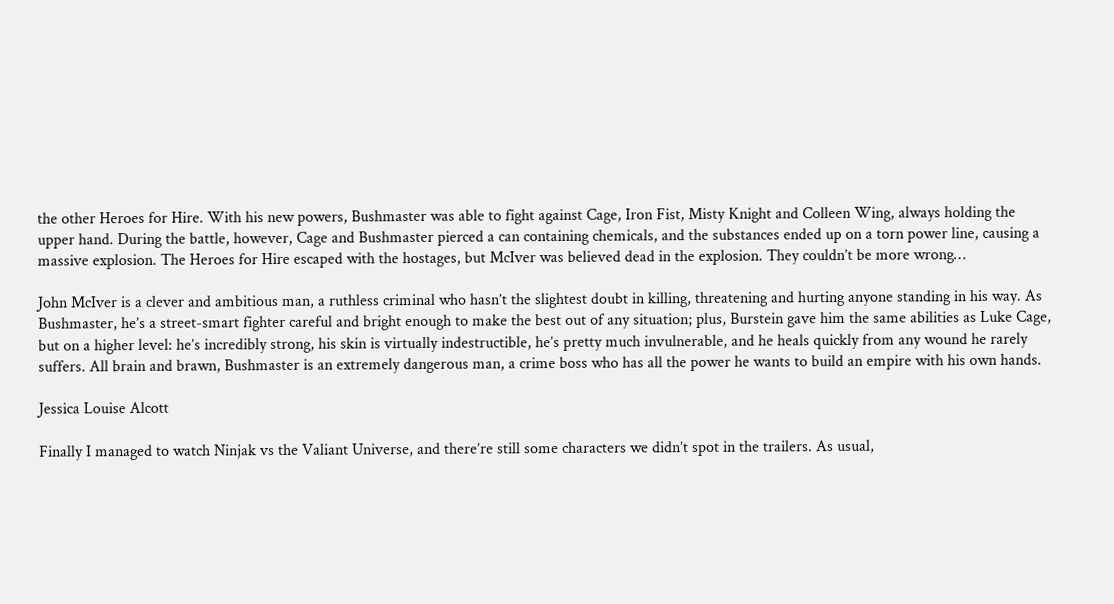the other Heroes for Hire. With his new powers, Bushmaster was able to fight against Cage, Iron Fist, Misty Knight and Colleen Wing, always holding the upper hand. During the battle, however, Cage and Bushmaster pierced a can containing chemicals, and the substances ended up on a torn power line, causing a massive explosion. The Heroes for Hire escaped with the hostages, but McIver was believed dead in the explosion. They couldn’t be more wrong…

John McIver is a clever and ambitious man, a ruthless criminal who hasn’t the slightest doubt in killing, threatening and hurting anyone standing in his way. As Bushmaster, he’s a street-smart fighter careful and bright enough to make the best out of any situation; plus, Burstein gave him the same abilities as Luke Cage, but on a higher level: he’s incredibly strong, his skin is virtually indestructible, he’s pretty much invulnerable, and he heals quickly from any wound he rarely suffers. All brain and brawn, Bushmaster is an extremely dangerous man, a crime boss who has all the power he wants to build an empire with his own hands.

Jessica Louise Alcott

Finally I managed to watch Ninjak vs the Valiant Universe, and there’re still some characters we didn’t spot in the trailers. As usual,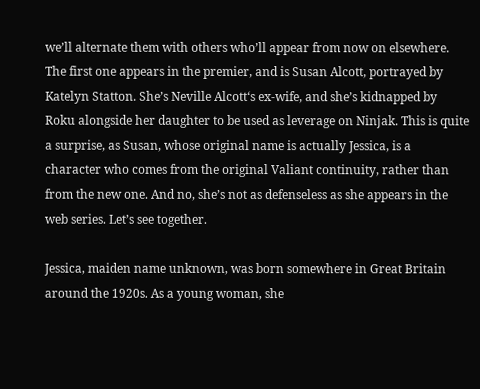we’ll alternate them with others who’ll appear from now on elsewhere. The first one appears in the premier, and is Susan Alcott, portrayed by Katelyn Statton. She’s Neville Alcott‘s ex-wife, and she’s kidnapped by Roku alongside her daughter to be used as leverage on Ninjak. This is quite a surprise, as Susan, whose original name is actually Jessica, is a character who comes from the original Valiant continuity, rather than from the new one. And no, she’s not as defenseless as she appears in the web series. Let’s see together.

Jessica, maiden name unknown, was born somewhere in Great Britain around the 1920s. As a young woman, she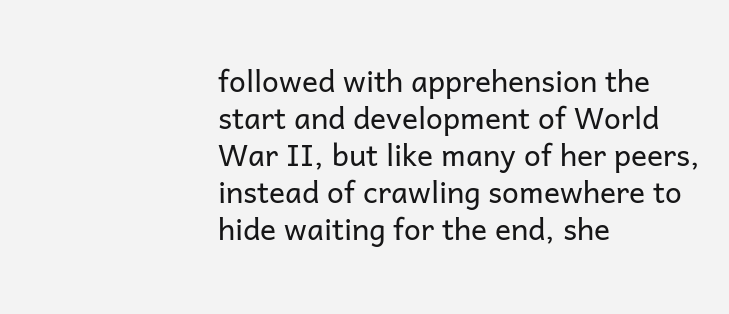followed with apprehension the start and development of World War II, but like many of her peers, instead of crawling somewhere to hide waiting for the end, she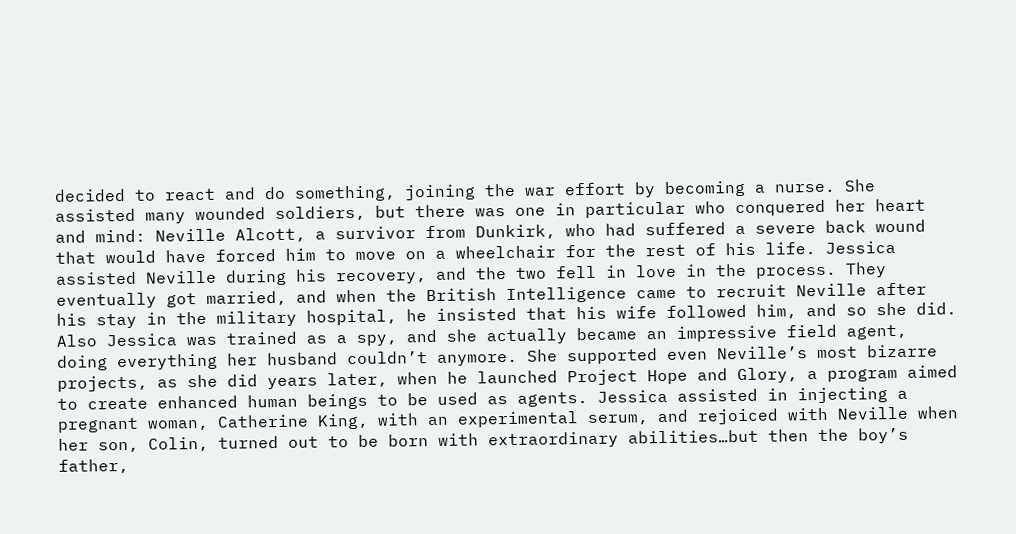decided to react and do something, joining the war effort by becoming a nurse. She assisted many wounded soldiers, but there was one in particular who conquered her heart and mind: Neville Alcott, a survivor from Dunkirk, who had suffered a severe back wound that would have forced him to move on a wheelchair for the rest of his life. Jessica assisted Neville during his recovery, and the two fell in love in the process. They eventually got married, and when the British Intelligence came to recruit Neville after his stay in the military hospital, he insisted that his wife followed him, and so she did. Also Jessica was trained as a spy, and she actually became an impressive field agent, doing everything her husband couldn’t anymore. She supported even Neville’s most bizarre projects, as she did years later, when he launched Project Hope and Glory, a program aimed to create enhanced human beings to be used as agents. Jessica assisted in injecting a pregnant woman, Catherine King, with an experimental serum, and rejoiced with Neville when her son, Colin, turned out to be born with extraordinary abilities…but then the boy’s father,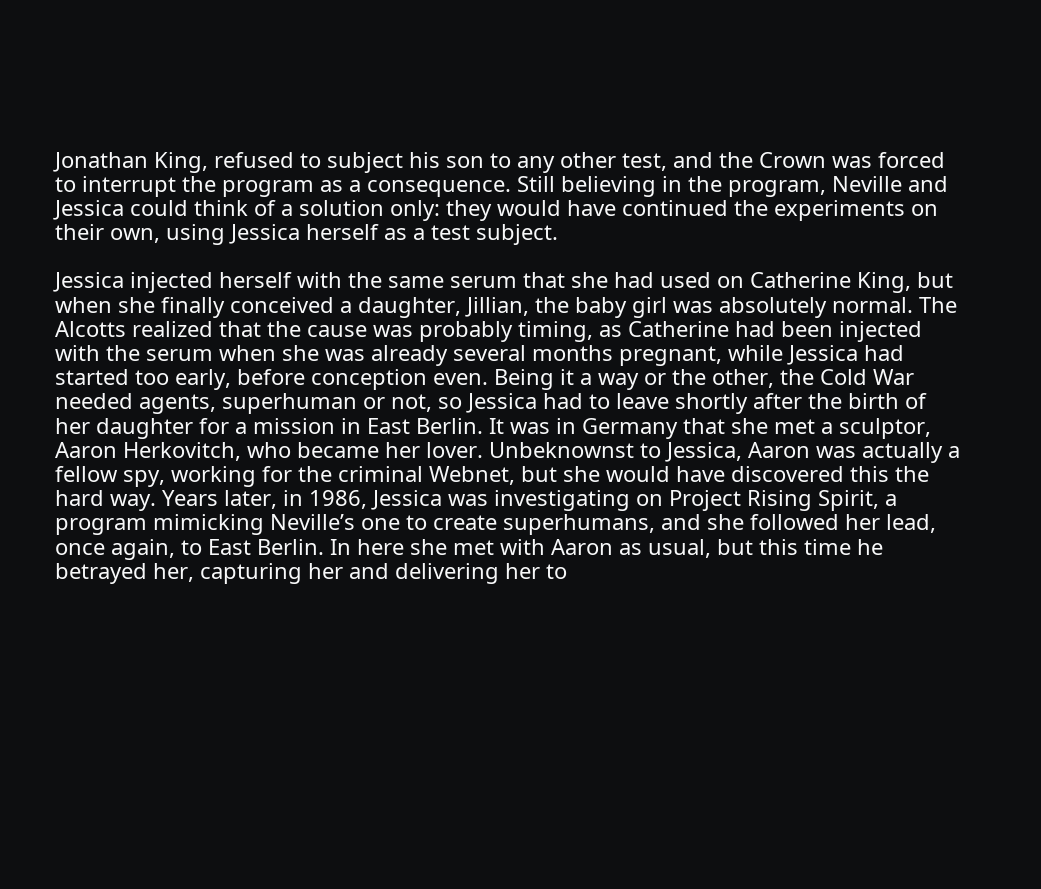Jonathan King, refused to subject his son to any other test, and the Crown was forced to interrupt the program as a consequence. Still believing in the program, Neville and Jessica could think of a solution only: they would have continued the experiments on their own, using Jessica herself as a test subject.

Jessica injected herself with the same serum that she had used on Catherine King, but when she finally conceived a daughter, Jillian, the baby girl was absolutely normal. The Alcotts realized that the cause was probably timing, as Catherine had been injected with the serum when she was already several months pregnant, while Jessica had started too early, before conception even. Being it a way or the other, the Cold War needed agents, superhuman or not, so Jessica had to leave shortly after the birth of her daughter for a mission in East Berlin. It was in Germany that she met a sculptor, Aaron Herkovitch, who became her lover. Unbeknownst to Jessica, Aaron was actually a fellow spy, working for the criminal Webnet, but she would have discovered this the hard way. Years later, in 1986, Jessica was investigating on Project Rising Spirit, a program mimicking Neville’s one to create superhumans, and she followed her lead, once again, to East Berlin. In here she met with Aaron as usual, but this time he betrayed her, capturing her and delivering her to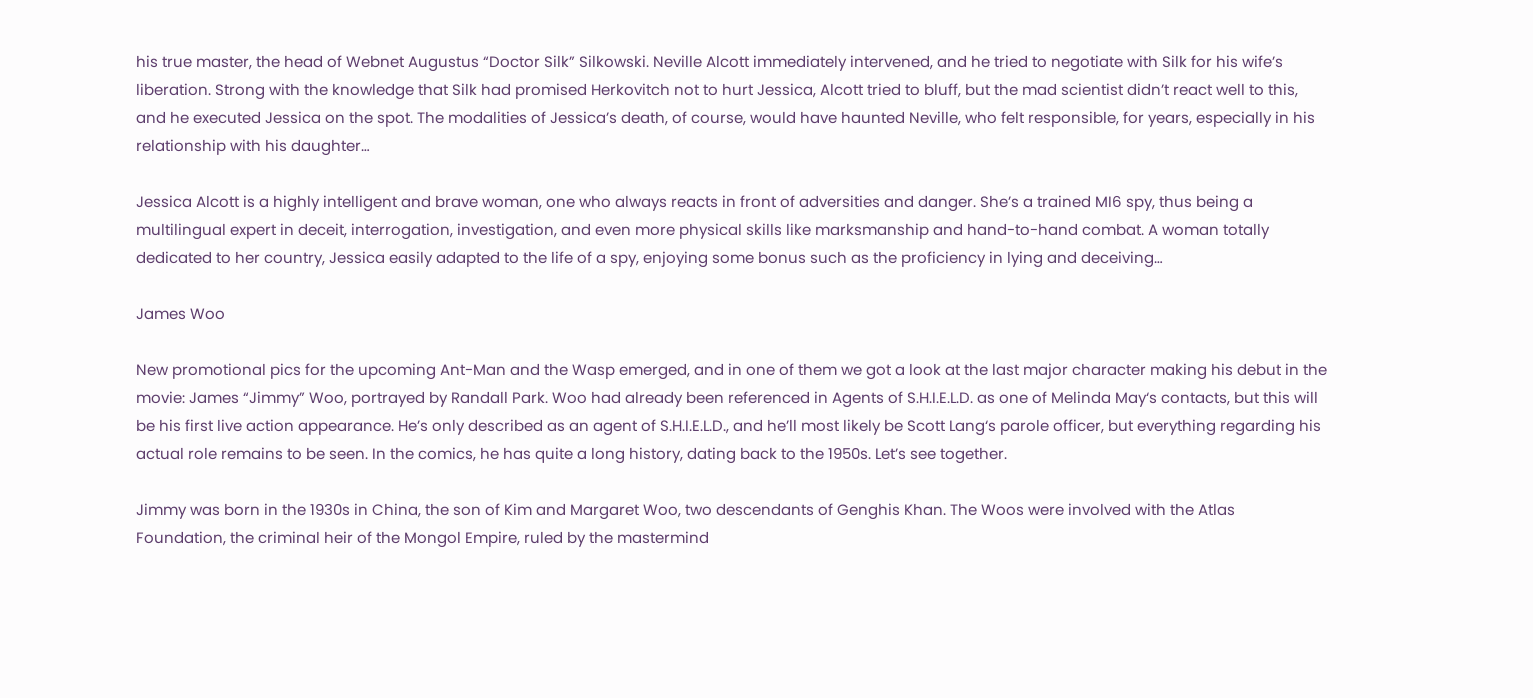his true master, the head of Webnet Augustus “Doctor Silk” Silkowski. Neville Alcott immediately intervened, and he tried to negotiate with Silk for his wife’s liberation. Strong with the knowledge that Silk had promised Herkovitch not to hurt Jessica, Alcott tried to bluff, but the mad scientist didn’t react well to this, and he executed Jessica on the spot. The modalities of Jessica’s death, of course, would have haunted Neville, who felt responsible, for years, especially in his relationship with his daughter…

Jessica Alcott is a highly intelligent and brave woman, one who always reacts in front of adversities and danger. She’s a trained MI6 spy, thus being a multilingual expert in deceit, interrogation, investigation, and even more physical skills like marksmanship and hand-to-hand combat. A woman totally dedicated to her country, Jessica easily adapted to the life of a spy, enjoying some bonus such as the proficiency in lying and deceiving…

James Woo

New promotional pics for the upcoming Ant-Man and the Wasp emerged, and in one of them we got a look at the last major character making his debut in the movie: James “Jimmy” Woo, portrayed by Randall Park. Woo had already been referenced in Agents of S.H.I.E.L.D. as one of Melinda May‘s contacts, but this will be his first live action appearance. He’s only described as an agent of S.H.I.E.L.D., and he’ll most likely be Scott Lang‘s parole officer, but everything regarding his actual role remains to be seen. In the comics, he has quite a long history, dating back to the 1950s. Let’s see together.

Jimmy was born in the 1930s in China, the son of Kim and Margaret Woo, two descendants of Genghis Khan. The Woos were involved with the Atlas Foundation, the criminal heir of the Mongol Empire, ruled by the mastermind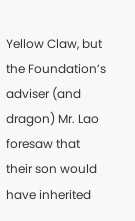Yellow Claw, but the Foundation’s adviser (and dragon) Mr. Lao foresaw that their son would have inherited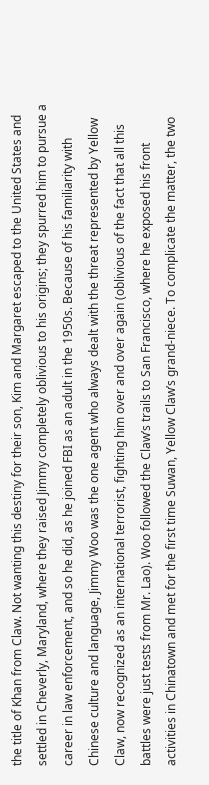the title of Khan from Claw. Not wanting this destiny for their son, Kim and Margaret escaped to the United States and settled in Cheverly, Maryland, where they raised Jimmy completely oblivious to his origins; they spurred him to pursue a career in law enforcement, and so he did, as he joined FBI as an adult in the 1950s. Because of his familiarity with Chinese culture and language, Jimmy Woo was the one agent who always dealt with the threat represented by Yellow Claw, now recognized as an international terrorist, fighting him over and over again (oblivious of the fact that all this battles were just tests from Mr. Lao). Woo followed the Claw’s trails to San Francisco, where he exposed his front activities in Chinatown and met for the first time Suwan, Yellow Claw’s grand-niece. To complicate the matter, the two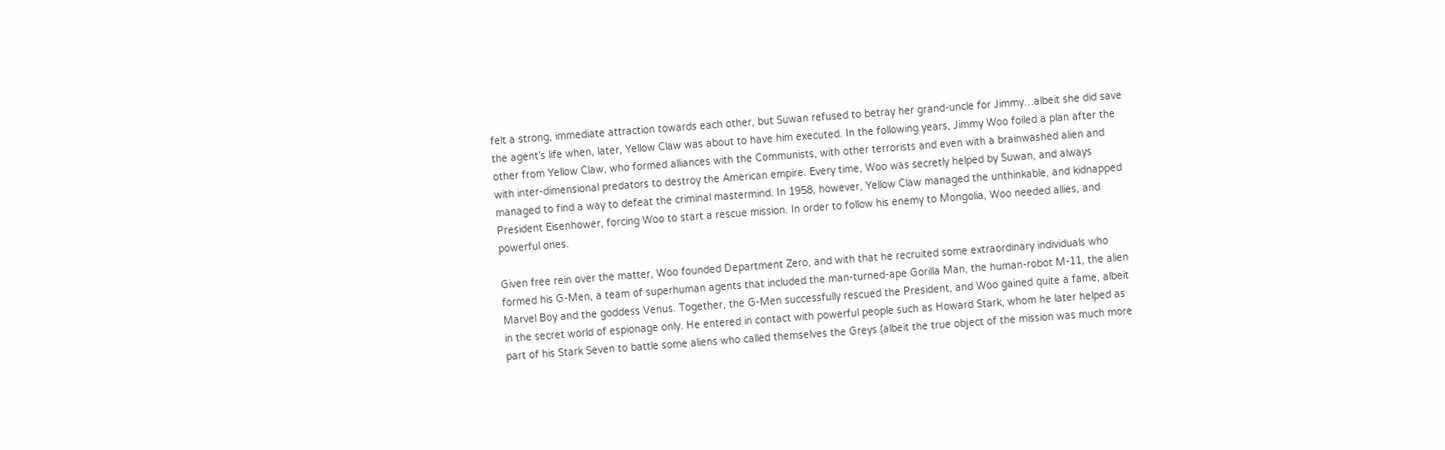felt a strong, immediate attraction towards each other, but Suwan refused to betray her grand-uncle for Jimmy…albeit she did save the agent’s life when, later, Yellow Claw was about to have him executed. In the following years, Jimmy Woo foiled a plan after the other from Yellow Claw, who formed alliances with the Communists, with other terrorists and even with a brainwashed alien and with inter-dimensional predators to destroy the American empire. Every time, Woo was secretly helped by Suwan, and always managed to find a way to defeat the criminal mastermind. In 1958, however, Yellow Claw managed the unthinkable, and kidnapped President Eisenhower, forcing Woo to start a rescue mission. In order to follow his enemy to Mongolia, Woo needed allies, and powerful ones.

Given free rein over the matter, Woo founded Department Zero, and with that he recruited some extraordinary individuals who formed his G-Men, a team of superhuman agents that included the man-turned-ape Gorilla Man, the human-robot M-11, the alien Marvel Boy and the goddess Venus. Together, the G-Men successfully rescued the President, and Woo gained quite a fame, albeit in the secret world of espionage only. He entered in contact with powerful people such as Howard Stark, whom he later helped as part of his Stark Seven to battle some aliens who called themselves the Greys (albeit the true object of the mission was much more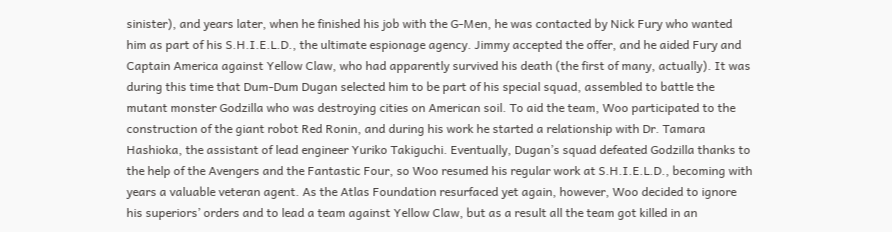sinister), and years later, when he finished his job with the G-Men, he was contacted by Nick Fury who wanted him as part of his S.H.I.E.L.D., the ultimate espionage agency. Jimmy accepted the offer, and he aided Fury and Captain America against Yellow Claw, who had apparently survived his death (the first of many, actually). It was during this time that Dum-Dum Dugan selected him to be part of his special squad, assembled to battle the mutant monster Godzilla who was destroying cities on American soil. To aid the team, Woo participated to the construction of the giant robot Red Ronin, and during his work he started a relationship with Dr. Tamara Hashioka, the assistant of lead engineer Yuriko Takiguchi. Eventually, Dugan’s squad defeated Godzilla thanks to the help of the Avengers and the Fantastic Four, so Woo resumed his regular work at S.H.I.E.L.D., becoming with years a valuable veteran agent. As the Atlas Foundation resurfaced yet again, however, Woo decided to ignore his superiors’ orders and to lead a team against Yellow Claw, but as a result all the team got killed in an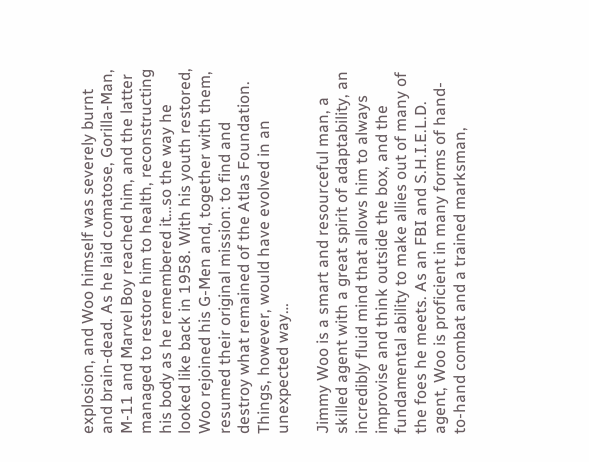explosion, and Woo himself was severely burnt and brain-dead. As he laid comatose, Gorilla-Man, M-11 and Marvel Boy reached him, and the latter managed to restore him to health, reconstructing his body as he remembered it…so the way he looked like back in 1958. With his youth restored, Woo rejoined his G-Men and, together with them, resumed their original mission: to find and destroy what remained of the Atlas Foundation. Things, however, would have evolved in an unexpected way…

Jimmy Woo is a smart and resourceful man, a skilled agent with a great spirit of adaptability, an incredibly fluid mind that allows him to always improvise and think outside the box, and the fundamental ability to make allies out of many of the foes he meets. As an FBI and S.H.I.E.L.D. agent, Woo is proficient in many forms of hand-to-hand combat and a trained marksman,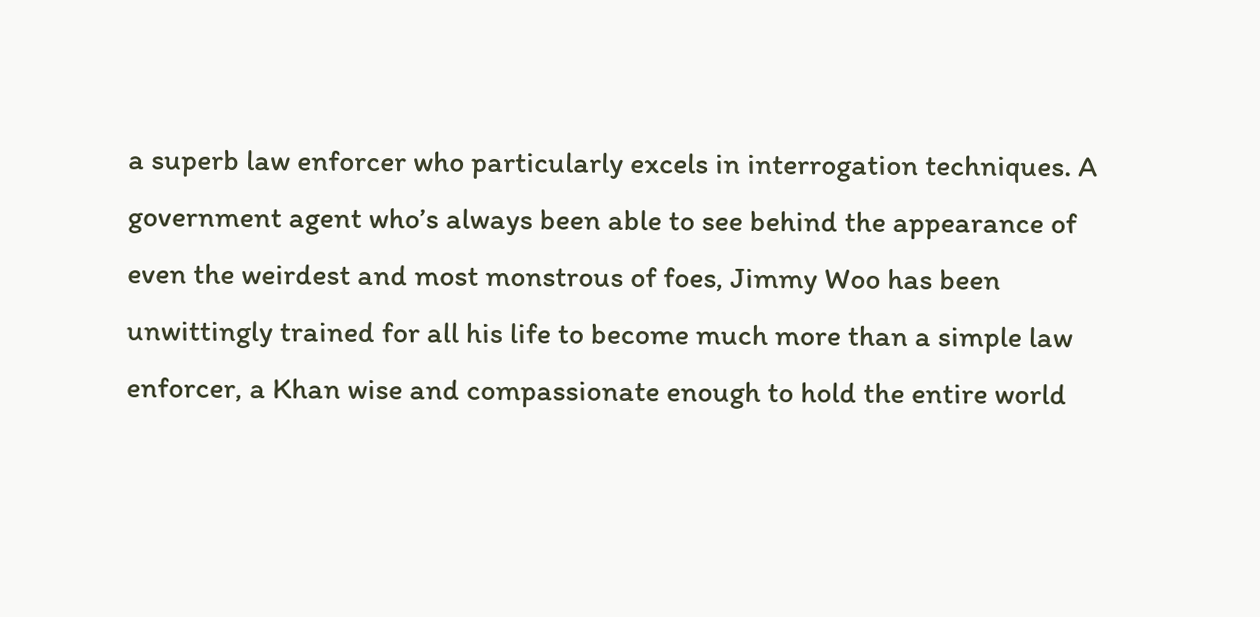a superb law enforcer who particularly excels in interrogation techniques. A government agent who’s always been able to see behind the appearance of even the weirdest and most monstrous of foes, Jimmy Woo has been unwittingly trained for all his life to become much more than a simple law enforcer, a Khan wise and compassionate enough to hold the entire world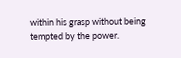within his grasp without being tempted by the power.